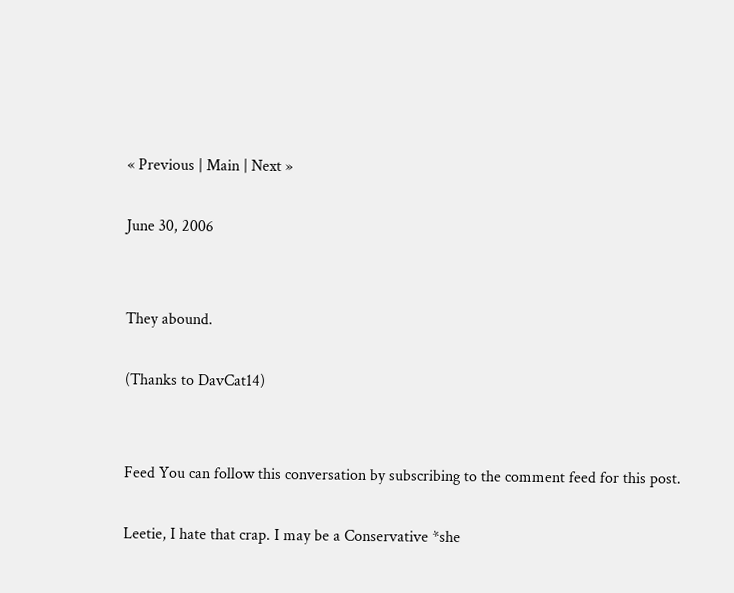« Previous | Main | Next »

June 30, 2006


They abound.

(Thanks to DavCat14)


Feed You can follow this conversation by subscribing to the comment feed for this post.

Leetie, I hate that crap. I may be a Conservative *she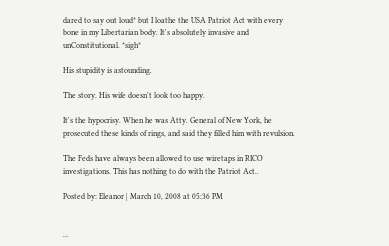dared to say out loud* but I loathe the USA Patriot Act with every bone in my Libertarian body. It's absolutely invasive and unConstitutional. *sigh*

His stupidity is astounding.

The story. His wife doesn't look too happy.

It's the hypocrisy. When he was Atty. General of New York, he prosecuted these kinds of rings, and said they filled him with revulsion.

The Feds have always been allowed to use wiretaps in RICO investigations. This has nothing to do with the Patriot Act..

Posted by: Eleanor | March 10, 2008 at 05:36 PM


...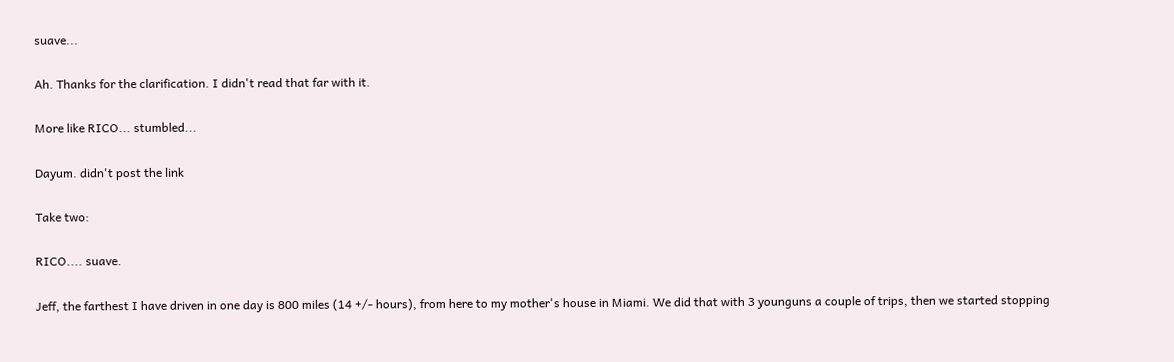suave...

Ah. Thanks for the clarification. I didn't read that far with it.

More like RICO... stumbled...

Dayum. didn't post the link

Take two:

RICO.... suave.

Jeff, the farthest I have driven in one day is 800 miles (14 +/- hours), from here to my mother's house in Miami. We did that with 3 younguns a couple of trips, then we started stopping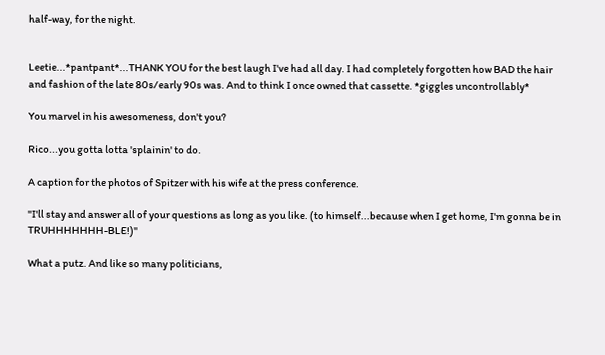half-way, for the night.


Leetie...*pantpant*...THANK YOU for the best laugh I've had all day. I had completely forgotten how BAD the hair and fashion of the late 80s/early 90s was. And to think I once owned that cassette. *giggles uncontrollably*

You marvel in his awesomeness, don't you?

Rico...you gotta lotta 'splainin' to do.

A caption for the photos of Spitzer with his wife at the press conference.

"I'll stay and answer all of your questions as long as you like. (to himself...because when I get home, I'm gonna be in TRUHHHHHHH-BLE!)"

What a putz. And like so many politicians,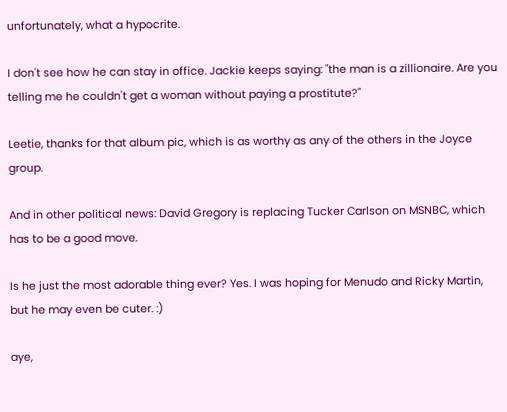unfortunately, what a hypocrite.

I don't see how he can stay in office. Jackie keeps saying: "the man is a zillionaire. Are you telling me he couldn't get a woman without paying a prostitute?"

Leetie, thanks for that album pic, which is as worthy as any of the others in the Joyce group.

And in other political news: David Gregory is replacing Tucker Carlson on MSNBC, which has to be a good move.

Is he just the most adorable thing ever? Yes. I was hoping for Menudo and Ricky Martin, but he may even be cuter. :)

aye,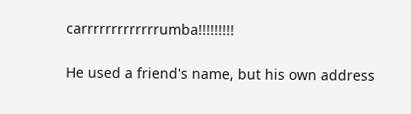carrrrrrrrrrrrrumba!!!!!!!!!

He used a friend's name, but his own address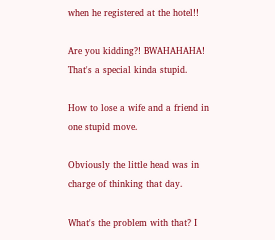when he registered at the hotel!!

Are you kidding?! BWAHAHAHA! That's a special kinda stupid.

How to lose a wife and a friend in one stupid move.

Obviously the little head was in charge of thinking that day.

What's the problem with that? I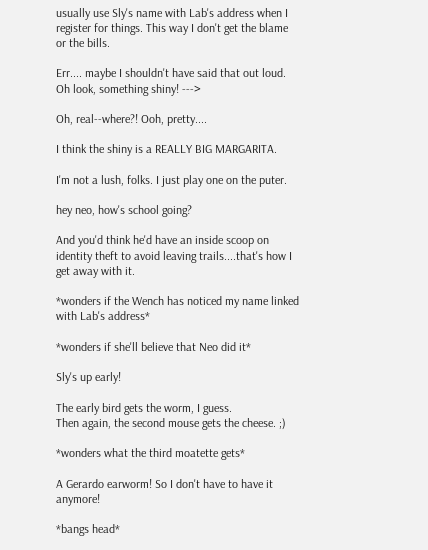usually use Sly's name with Lab's address when I register for things. This way I don't get the blame or the bills.

Err.... maybe I shouldn't have said that out loud. Oh look, something shiny! --->

Oh, real--where?! Ooh, pretty....

I think the shiny is a REALLY BIG MARGARITA.

I'm not a lush, folks. I just play one on the puter.

hey neo, how's school going?

And you'd think he'd have an inside scoop on identity theft to avoid leaving trails....that's how I get away with it.

*wonders if the Wench has noticed my name linked with Lab's address*

*wonders if she'll believe that Neo did it*

Sly's up early!

The early bird gets the worm, I guess.
Then again, the second mouse gets the cheese. ;)

*wonders what the third moatette gets*

A Gerardo earworm! So I don't have to have it anymore!

*bangs head*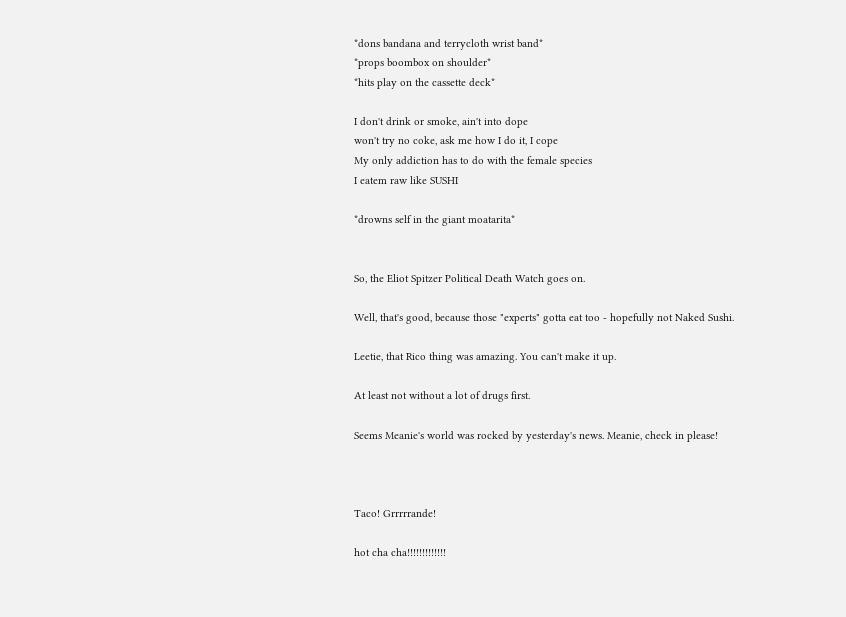*dons bandana and terrycloth wrist band*
*props boombox on shoulder*
*hits play on the cassette deck*

I don't drink or smoke, ain't into dope
won't try no coke, ask me how I do it, I cope
My only addiction has to do with the female species
I eatem raw like SUSHI

*drowns self in the giant moatarita*


So, the Eliot Spitzer Political Death Watch goes on.

Well, that's good, because those "experts" gotta eat too - hopefully not Naked Sushi.

Leetie, that Rico thing was amazing. You can't make it up.

At least not without a lot of drugs first.

Seems Meanie's world was rocked by yesterday's news. Meanie, check in please!



Taco! Grrrrrande!

hot cha cha!!!!!!!!!!!!!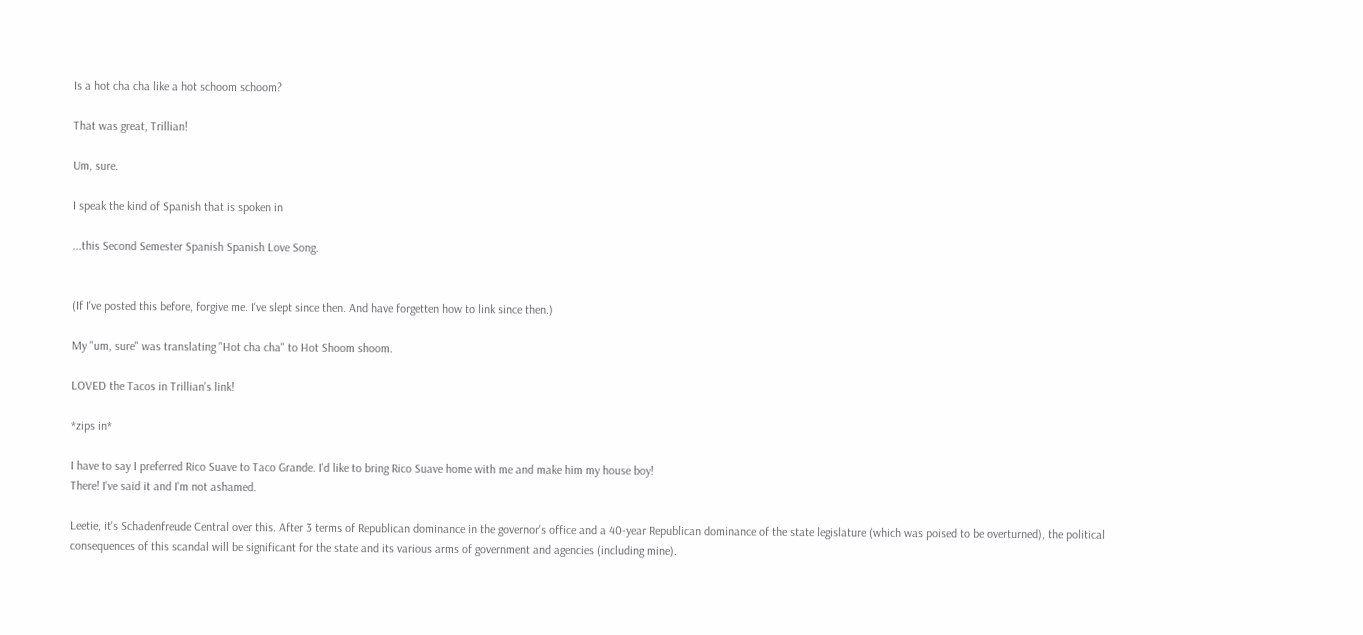Is a hot cha cha like a hot schoom schoom?

That was great, Trillian!

Um, sure.

I speak the kind of Spanish that is spoken in

...this Second Semester Spanish Spanish Love Song.


(If I've posted this before, forgive me. I've slept since then. And have forgetten how to link since then.)

My "um, sure" was translating "Hot cha cha" to Hot Shoom shoom.

LOVED the Tacos in Trillian's link!

*zips in*

I have to say I preferred Rico Suave to Taco Grande. I'd like to bring Rico Suave home with me and make him my house boy!
There! I've said it and I'm not ashamed.

Leetie, it's Schadenfreude Central over this. After 3 terms of Republican dominance in the governor's office and a 40-year Republican dominance of the state legislature (which was poised to be overturned), the political consequences of this scandal will be significant for the state and its various arms of government and agencies (including mine).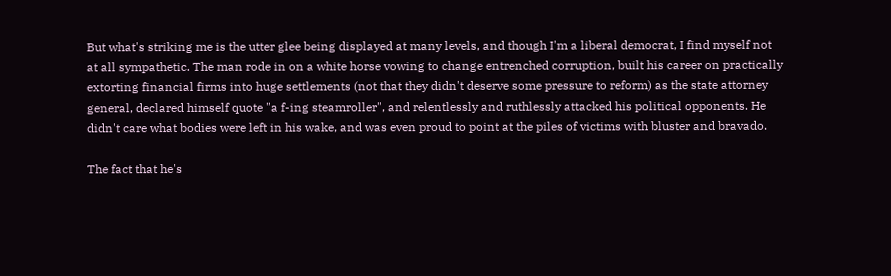But what's striking me is the utter glee being displayed at many levels, and though I'm a liberal democrat, I find myself not at all sympathetic. The man rode in on a white horse vowing to change entrenched corruption, built his career on practically extorting financial firms into huge settlements (not that they didn't deserve some pressure to reform) as the state attorney general, declared himself quote "a f-ing steamroller", and relentlessly and ruthlessly attacked his political opponents. He didn't care what bodies were left in his wake, and was even proud to point at the piles of victims with bluster and bravado.

The fact that he's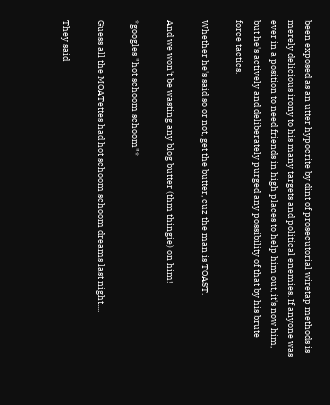been exposed as an utter hypocrite by dint of prosecutorial wiretap methods is merely delicious irony to his many targets and political enemies. If anyone was ever in a position to need friends in high places to help him out, it's now him, but he's actively and deliberately purged any possibility of that by his brute force tactics.

Whether he's said so or not, get the butter, cuz the man is TOAST.

And we won't be wasting any blog butter (thm thingie) on him!

*googles "hot schoom schoom"*

Guess all the MOATettes had hot schoom schoom dreams last night....

They said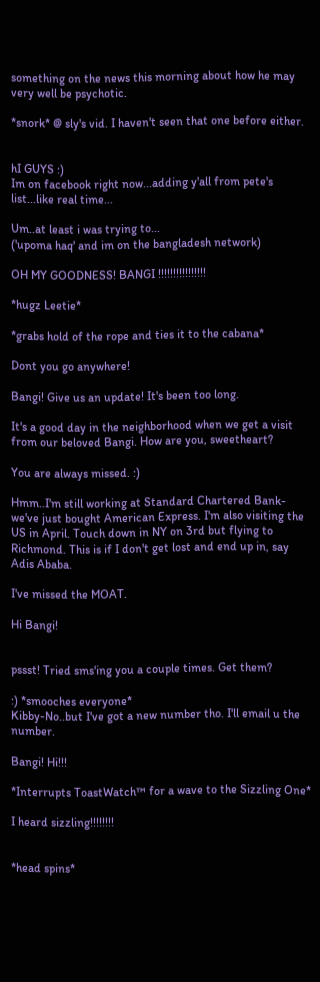something on the news this morning about how he may very well be psychotic.

*snork* @ sly's vid. I haven't seen that one before either.


hI GUYS :)
Im on facebook right now...adding y'all from pete's list...like real time...

Um..at least i was trying to...
('upoma haq' and im on the bangladesh network)

OH MY GOODNESS! BANGI !!!!!!!!!!!!!!!!

*hugz Leetie*

*grabs hold of the rope and ties it to the cabana*

Dont you go anywhere!

Bangi! Give us an update! It's been too long.

It's a good day in the neighborhood when we get a visit from our beloved Bangi. How are you, sweetheart?

You are always missed. :)

Hmm..I'm still working at Standard Chartered Bank-we've just bought American Express. I'm also visiting the US in April. Touch down in NY on 3rd but flying to Richmond. This is if I don't get lost and end up in, say Adis Ababa.

I've missed the MOAT.

Hi Bangi!


pssst! Tried sms'ing you a couple times. Get them?

:) *smooches everyone*
Kibby-No..but I've got a new number tho. I'll email u the number.

Bangi! Hi!!!

*Interrupts ToastWatch™ for a wave to the Sizzling One*

I heard sizzling!!!!!!!!


*head spins*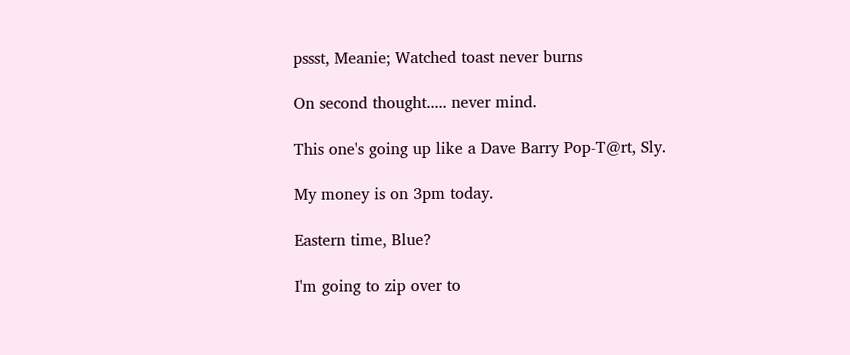pssst, Meanie; Watched toast never burns

On second thought..... never mind.

This one's going up like a Dave Barry Pop-T@rt, Sly.

My money is on 3pm today.

Eastern time, Blue?

I'm going to zip over to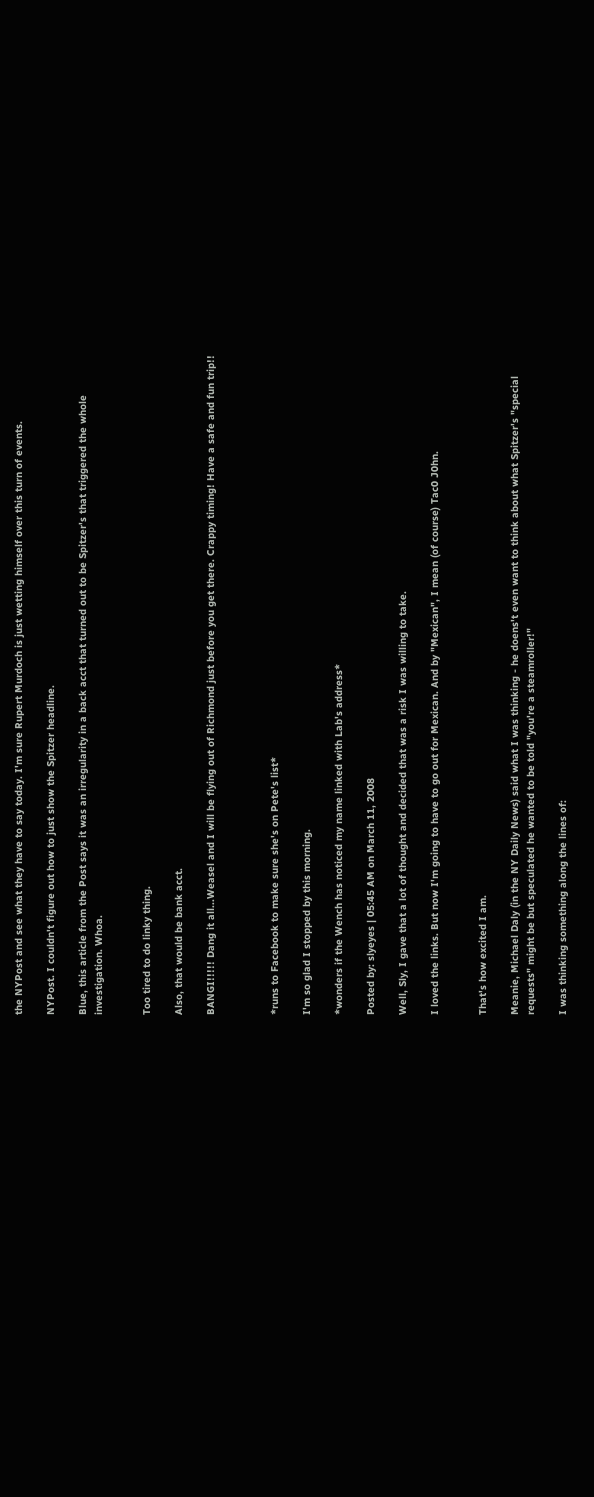the NYPost and see what they have to say today. I'm sure Rupert Murdoch is just wetting himself over this turn of events.

NYPost. I couldn't figure out how to just show the Spitzer headline.

Blue, this article from the Post says it was an irregularity in a back acct that turned out to be Spitzer's that triggered the whole investigation. Whoa.


Too tired to do linky thing.

Also, that would be bank acct.

BANGI!!!!! Dang it all...Weasel and I will be flying out of Richmond just before you get there. Crappy timing! Have a safe and fun trip!!



*runs to Facebook to make sure she's on Pete's list*

I'm so glad I stopped by this morning.

*wonders if the Wench has noticed my name linked with Lab's address*

Posted by: slyeyes | 05:45 AM on March 11, 2008

Well, Sly, I gave that a lot of thought and decided that was a risk I was willing to take.

I loved the links. But now I'm going to have to go out for Mexican. And by "Mexican", I mean (of course) Tac0 J0hn.


That's how excited I am.

Meanie, Michael Daly (in the NY Daily News) said what I was thinking - he doens't even want to think about what Spitzer's "special requests" might be but speculated he wanted to be told "you're a steamroller!"

I was thinking something along the lines of: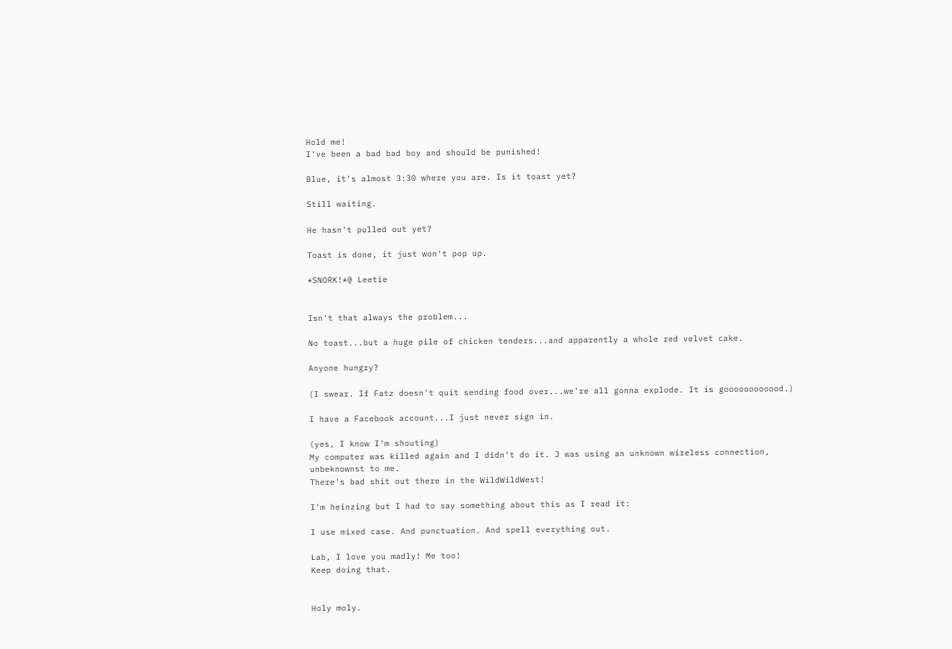Hold me!
I've been a bad bad boy and should be punished!

Blue, it's almost 3:30 where you are. Is it toast yet?

Still waiting.

He hasn't pulled out yet?

Toast is done, it just won't pop up.

*SNORK!*@ Leetie


Isn't that always the problem...

No toast...but a huge pile of chicken tenders...and apparently a whole red velvet cake.

Anyone hungry?

(I swear. If Fatz doesn't quit sending food over...we're all gonna explode. It is goooooooooood.)

I have a Facebook account...I just never sign in.

(yes, I know I'm shouting)
My computer was killed again and I didn't do it. J was using an unknown wireless connection, unbeknownst to me.
There's bad shit out there in the WildWildWest!

I'm heinzing but I had to say something about this as I read it:

I use mixed case. And punctuation. And spell everything out.

Lab, I love you madly! Me too!
Keep doing that.


Holy moly.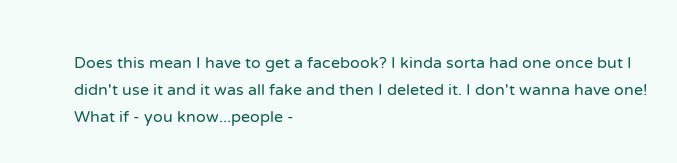Does this mean I have to get a facebook? I kinda sorta had one once but I didn't use it and it was all fake and then I deleted it. I don't wanna have one! What if - you know...people -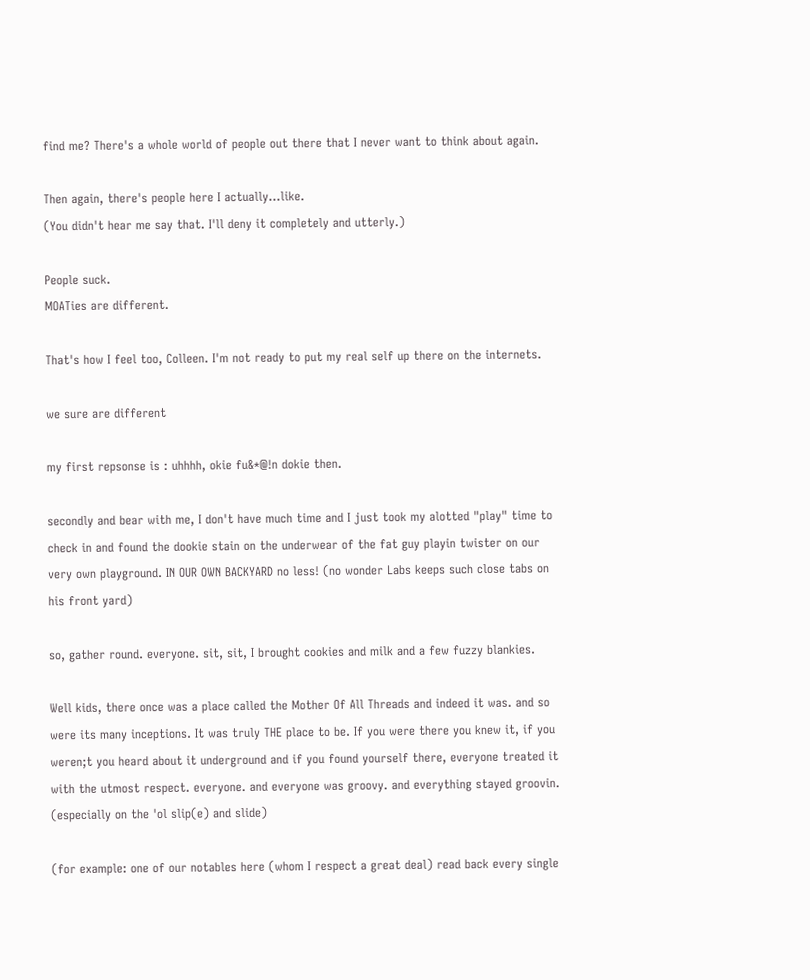find me? There's a whole world of people out there that I never want to think about again.

Then again, there's people here I actually...like.
(You didn't hear me say that. I'll deny it completely and utterly.)

People suck.
MOATies are different.

That's how I feel too, Colleen. I'm not ready to put my real self up there on the internets.

we sure are different

my first repsonse is : uhhhh, okie fu&*@!n dokie then.

secondly and bear with me, I don't have much time and I just took my alotted "play" time to check in and found the dookie stain on the underwear of the fat guy playin twister on our very own playground. IN OUR OWN BACKYARD no less! (no wonder Labs keeps such close tabs on his front yard)

so, gather round. everyone. sit, sit, I brought cookies and milk and a few fuzzy blankies.

Well kids, there once was a place called the Mother Of All Threads and indeed it was. and so were its many inceptions. It was truly THE place to be. If you were there you knew it, if you weren;t you heard about it underground and if you found yourself there, everyone treated it with the utmost respect. everyone. and everyone was groovy. and everything stayed groovin. (especially on the 'ol slip(e) and slide)

(for example: one of our notables here (whom I respect a great deal) read back every single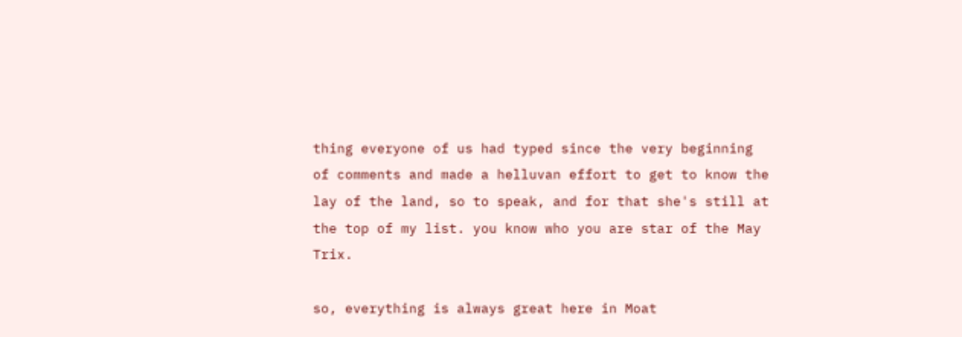thing everyone of us had typed since the very beginning of comments and made a helluvan effort to get to know the lay of the land, so to speak, and for that she's still at the top of my list. you know who you are star of the May Trix.

so, everything is always great here in Moat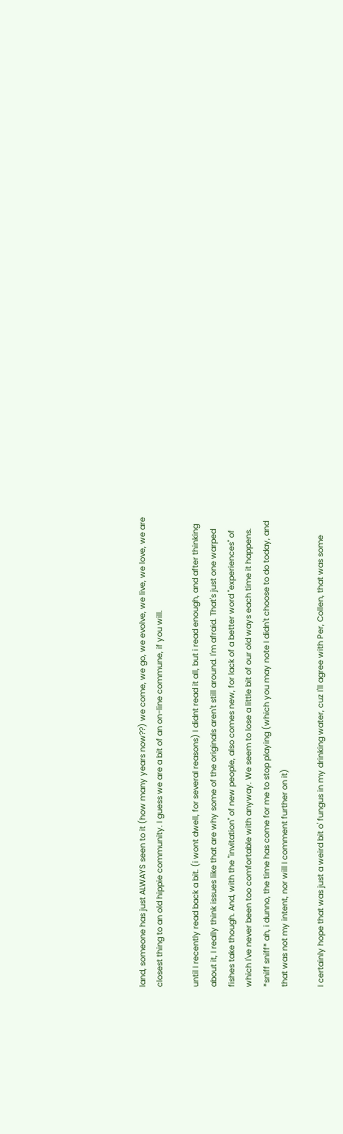land, someone has just ALWAYS seen to it (how many years now??) we come, we go, we evolve, we live, we love, we are closest thing to an old hippie community. I guess we are a bit of an on-line commune, if you will.

until I recently read back a bit. (i wont dwell, for several reasons) I didnt read it all, but i read enough, and after thinking about it, I really think issues like that are why some of the originals aren't still around. I'm afraid. That's just one warped fishes take though. And, with the "invitation" of new people, also comes new, for lack of a better word "experiences" of which I've never been too comfortable with anyway. We seem to lose a little bit of our old ways each time it happens. *sniff sniff* ah, i dunno, the time has come for me to stop playing (which you may note I didn't choose to do today, and that was not my intent, nor will I comment further on it)

I certainly hope that was just a weird bit o' fungus in my drinking water, cuz I'll agree with Per, Collen, that was some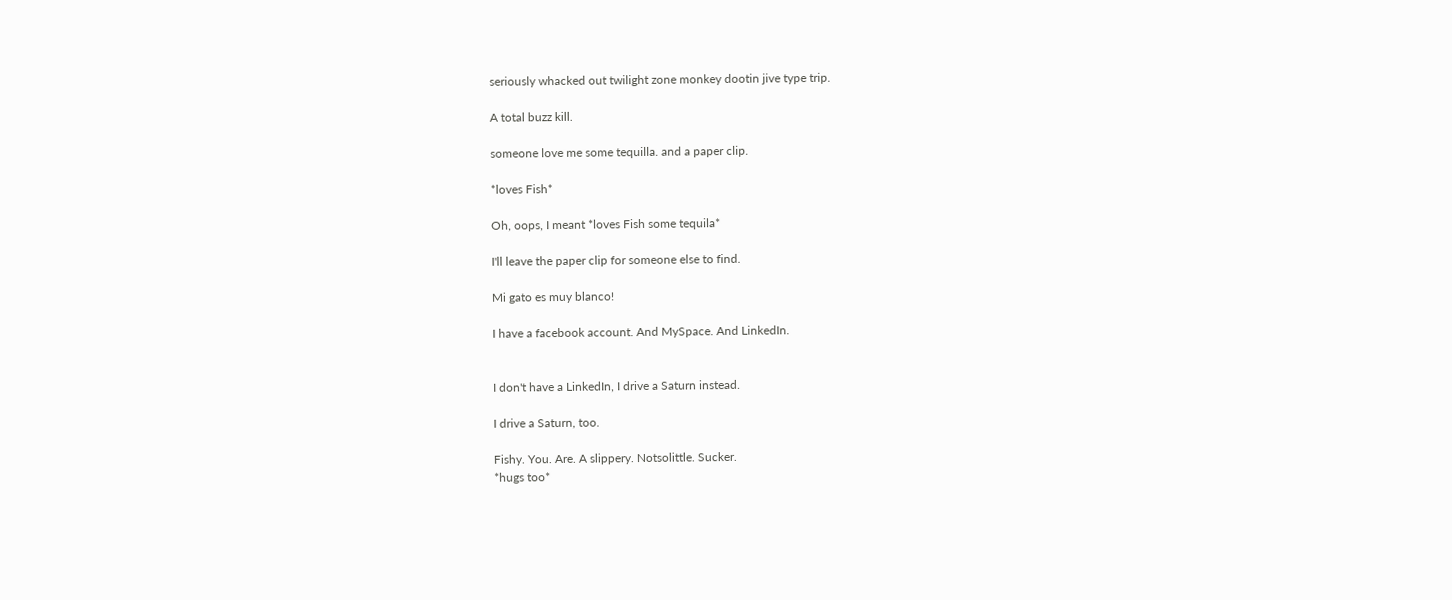seriously whacked out twilight zone monkey dootin jive type trip.

A total buzz kill.

someone love me some tequilla. and a paper clip.

*loves Fish*

Oh, oops, I meant *loves Fish some tequila*

I'll leave the paper clip for someone else to find.

Mi gato es muy blanco!

I have a facebook account. And MySpace. And LinkedIn.


I don't have a LinkedIn, I drive a Saturn instead.

I drive a Saturn, too.

Fishy. You. Are. A slippery. Notsolittle. Sucker.
*hugs too*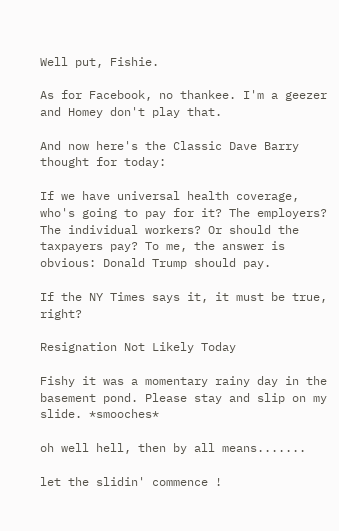Well put, Fishie.

As for Facebook, no thankee. I'm a geezer and Homey don't play that.

And now here's the Classic Dave Barry thought for today:

If we have universal health coverage, who's going to pay for it? The employers? The individual workers? Or should the taxpayers pay? To me, the answer is obvious: Donald Trump should pay.

If the NY Times says it, it must be true, right?

Resignation Not Likely Today

Fishy it was a momentary rainy day in the basement pond. Please stay and slip on my slide. *smooches*

oh well hell, then by all means.......

let the slidin' commence !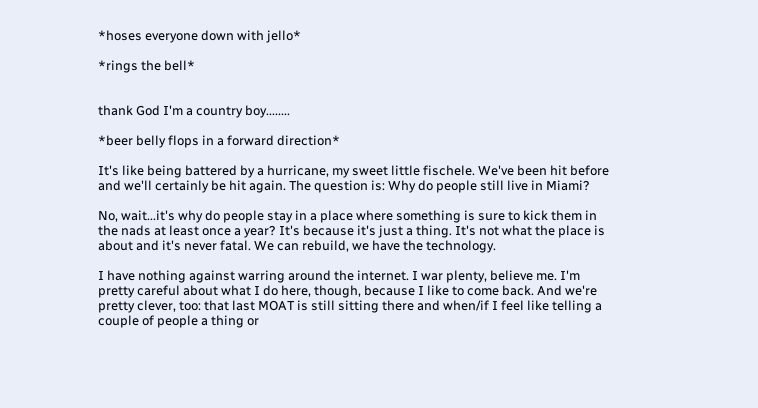*hoses everyone down with jello*

*rings the bell*


thank God I'm a country boy........

*beer belly flops in a forward direction*

It's like being battered by a hurricane, my sweet little fischele. We've been hit before and we'll certainly be hit again. The question is: Why do people still live in Miami?

No, wait...it's why do people stay in a place where something is sure to kick them in the nads at least once a year? It's because it's just a thing. It's not what the place is about and it's never fatal. We can rebuild, we have the technology.

I have nothing against warring around the internet. I war plenty, believe me. I'm pretty careful about what I do here, though, because I like to come back. And we're pretty clever, too: that last MOAT is still sitting there and when/if I feel like telling a couple of people a thing or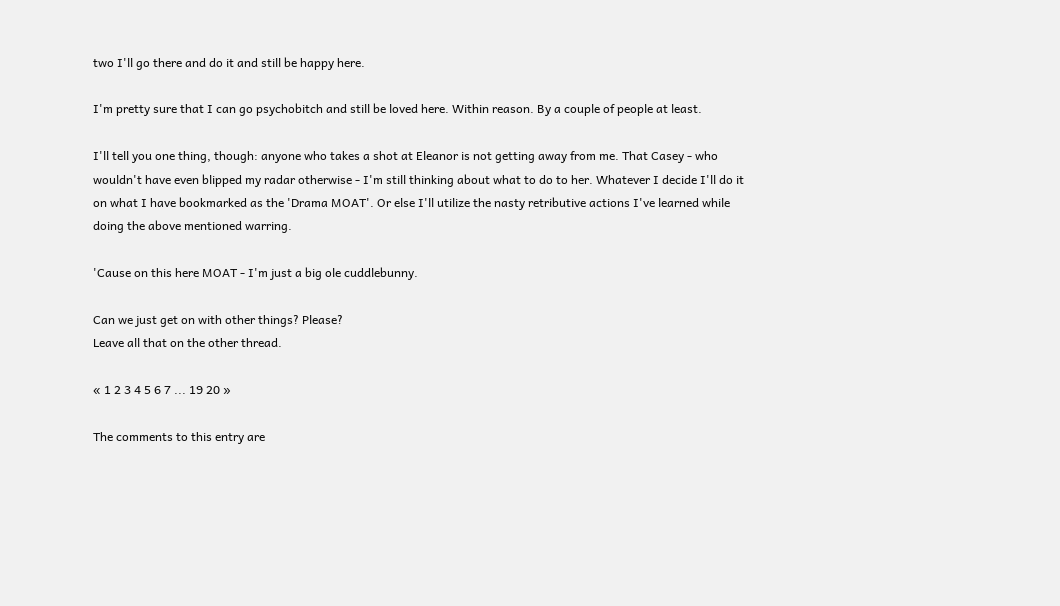two I'll go there and do it and still be happy here.

I'm pretty sure that I can go psychobitch and still be loved here. Within reason. By a couple of people at least.

I'll tell you one thing, though: anyone who takes a shot at Eleanor is not getting away from me. That Casey - who wouldn't have even blipped my radar otherwise - I'm still thinking about what to do to her. Whatever I decide I'll do it on what I have bookmarked as the 'Drama MOAT'. Or else I'll utilize the nasty retributive actions I've learned while doing the above mentioned warring.

'Cause on this here MOAT - I'm just a big ole cuddlebunny.

Can we just get on with other things? Please?
Leave all that on the other thread.

« 1 2 3 4 5 6 7 ... 19 20 »

The comments to this entry are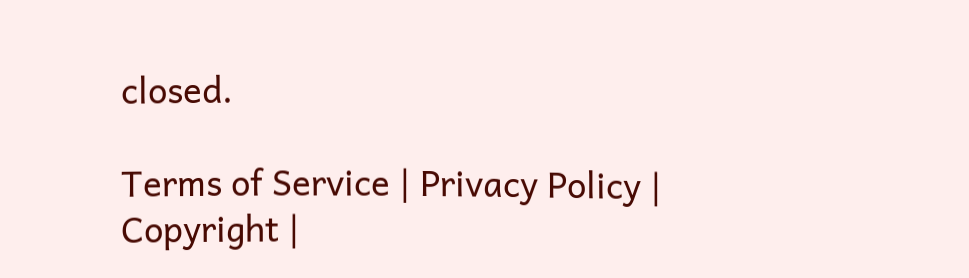closed.

Terms of Service | Privacy Policy | Copyright |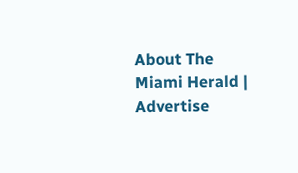About The Miami Herald | Advertise